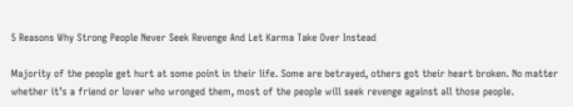5 Reasons Why Strong People Never Seek Revenge And Let Karma Take Over Instead

Majority of the people get hurt at some point in their life. Some are betrayed, others got their heart broken. No matter whether it’s a friend or lover who wronged them, most of the people will seek revenge against all those people.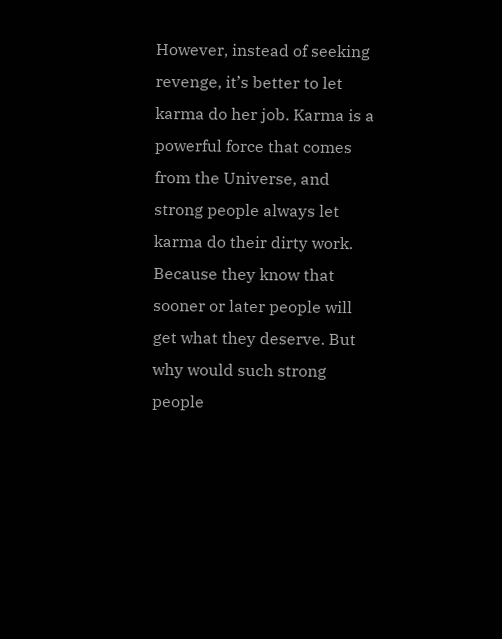However, instead of seeking revenge, it’s better to let karma do her job. Karma is a powerful force that comes from the Universe, and strong people always let karma do their dirty work. Because they know that sooner or later people will get what they deserve. But why would such strong people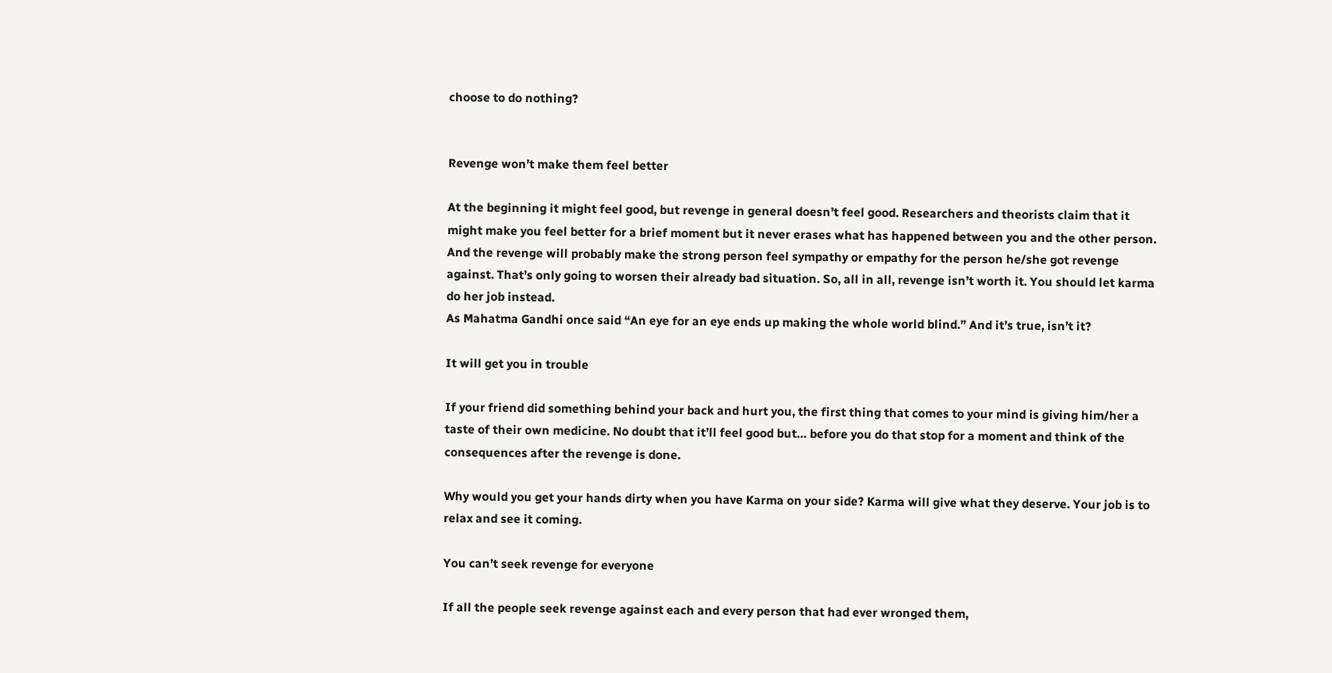choose to do nothing?


Revenge won’t make them feel better

At the beginning it might feel good, but revenge in general doesn’t feel good. Researchers and theorists claim that it might make you feel better for a brief moment but it never erases what has happened between you and the other person. And the revenge will probably make the strong person feel sympathy or empathy for the person he/she got revenge against. That’s only going to worsen their already bad situation. So, all in all, revenge isn’t worth it. You should let karma do her job instead.
As Mahatma Gandhi once said “An eye for an eye ends up making the whole world blind.” And it’s true, isn’t it?

It will get you in trouble

If your friend did something behind your back and hurt you, the first thing that comes to your mind is giving him/her a taste of their own medicine. No doubt that it’ll feel good but… before you do that stop for a moment and think of the consequences after the revenge is done.

Why would you get your hands dirty when you have Karma on your side? Karma will give what they deserve. Your job is to relax and see it coming.

You can’t seek revenge for everyone

If all the people seek revenge against each and every person that had ever wronged them,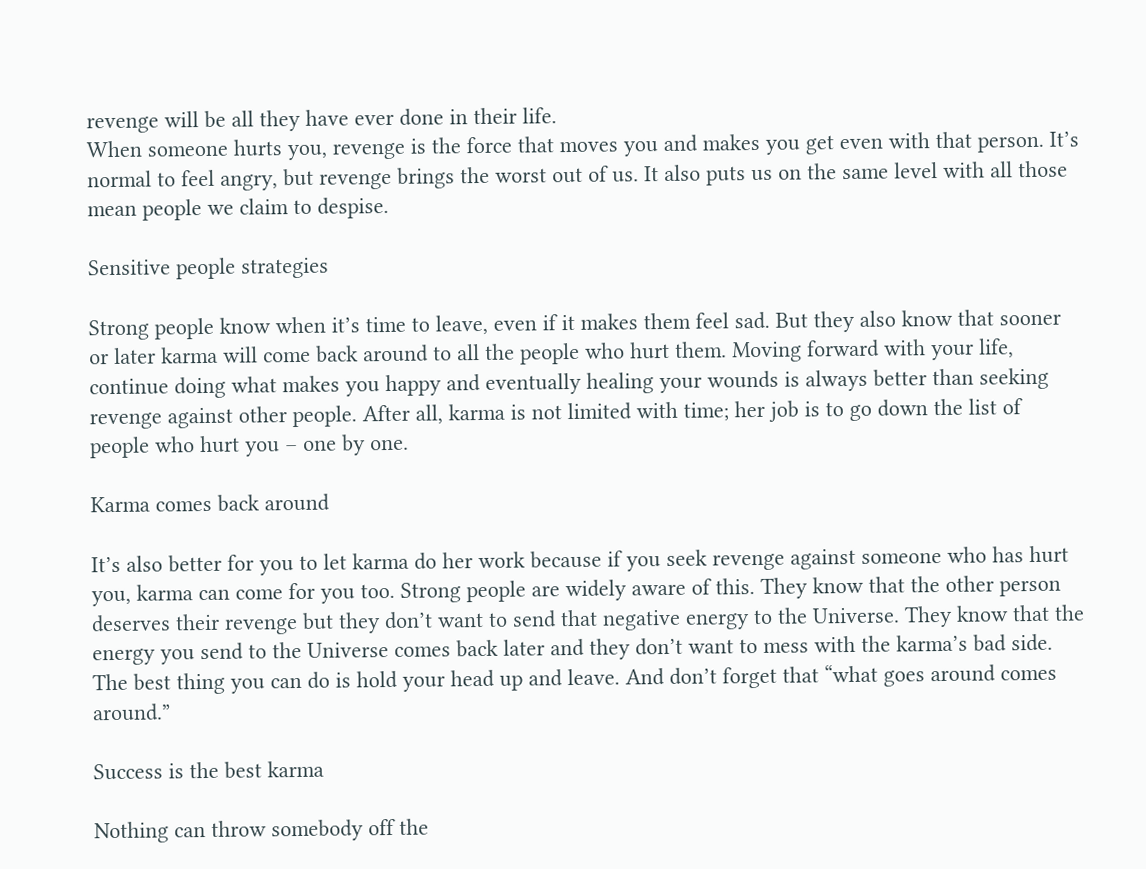revenge will be all they have ever done in their life.
When someone hurts you, revenge is the force that moves you and makes you get even with that person. It’s normal to feel angry, but revenge brings the worst out of us. It also puts us on the same level with all those mean people we claim to despise.

Sensitive people strategies

Strong people know when it’s time to leave, even if it makes them feel sad. But they also know that sooner or later karma will come back around to all the people who hurt them. Moving forward with your life, continue doing what makes you happy and eventually healing your wounds is always better than seeking revenge against other people. After all, karma is not limited with time; her job is to go down the list of people who hurt you – one by one.

Karma comes back around

It’s also better for you to let karma do her work because if you seek revenge against someone who has hurt you, karma can come for you too. Strong people are widely aware of this. They know that the other person deserves their revenge but they don’t want to send that negative energy to the Universe. They know that the energy you send to the Universe comes back later and they don’t want to mess with the karma’s bad side. The best thing you can do is hold your head up and leave. And don’t forget that “what goes around comes around.”

Success is the best karma

Nothing can throw somebody off the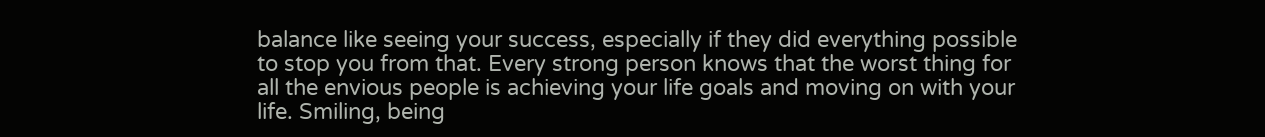balance like seeing your success, especially if they did everything possible to stop you from that. Every strong person knows that the worst thing for all the envious people is achieving your life goals and moving on with your life. Smiling, being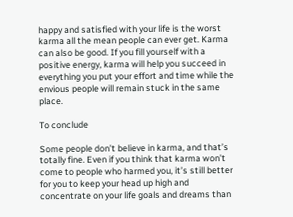happy and satisfied with your life is the worst karma all the mean people can ever get. Karma can also be good. If you fill yourself with a positive energy, karma will help you succeed in everything you put your effort and time while the envious people will remain stuck in the same place.

To conclude

Some people don’t believe in karma, and that’s totally fine. Even if you think that karma won’t come to people who harmed you, it’s still better for you to keep your head up high and concentrate on your life goals and dreams than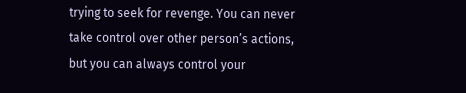trying to seek for revenge. You can never take control over other person’s actions, but you can always control your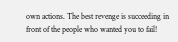own actions. The best revenge is succeeding in front of the people who wanted you to fail!